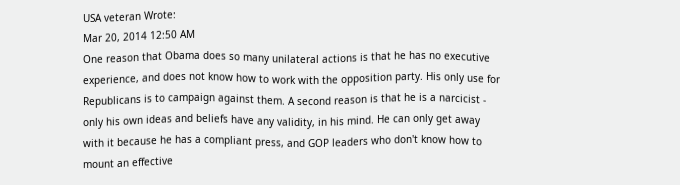USA veteran Wrote:
Mar 20, 2014 12:50 AM
One reason that Obama does so many unilateral actions is that he has no executive experience, and does not know how to work with the opposition party. His only use for Republicans is to campaign against them. A second reason is that he is a narcicist - only his own ideas and beliefs have any validity, in his mind. He can only get away with it because he has a compliant press, and GOP leaders who don't know how to mount an effective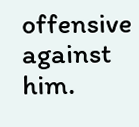offensive against him.